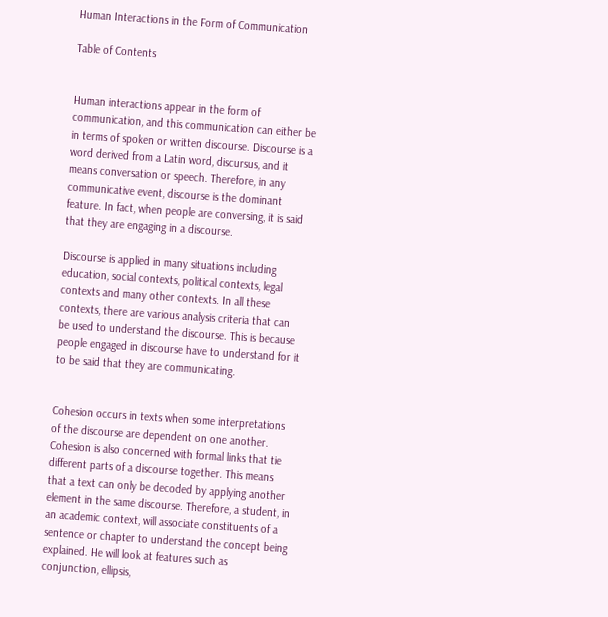Human Interactions in the Form of Communication

Table of Contents


Human interactions appear in the form of communication, and this communication can either be in terms of spoken or written discourse. Discourse is a word derived from a Latin word, discursus, and it means conversation or speech. Therefore, in any communicative event, discourse is the dominant feature. In fact, when people are conversing, it is said that they are engaging in a discourse.

Discourse is applied in many situations including education, social contexts, political contexts, legal contexts and many other contexts. In all these contexts, there are various analysis criteria that can be used to understand the discourse. This is because people engaged in discourse have to understand for it to be said that they are communicating.


Cohesion occurs in texts when some interpretations of the discourse are dependent on one another. Cohesion is also concerned with formal links that tie different parts of a discourse together. This means that a text can only be decoded by applying another element in the same discourse. Therefore, a student, in an academic context, will associate constituents of a sentence or chapter to understand the concept being explained. He will look at features such as conjunction, ellipsis,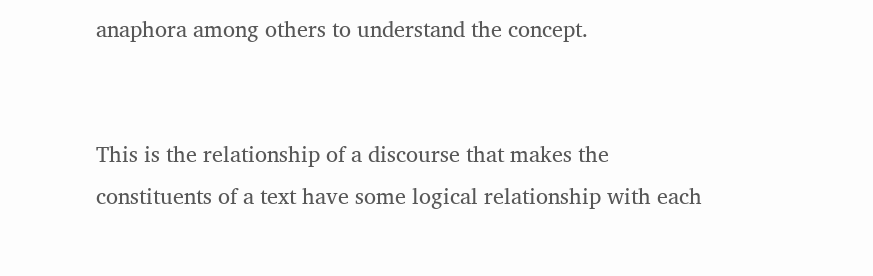anaphora among others to understand the concept.


This is the relationship of a discourse that makes the constituents of a text have some logical relationship with each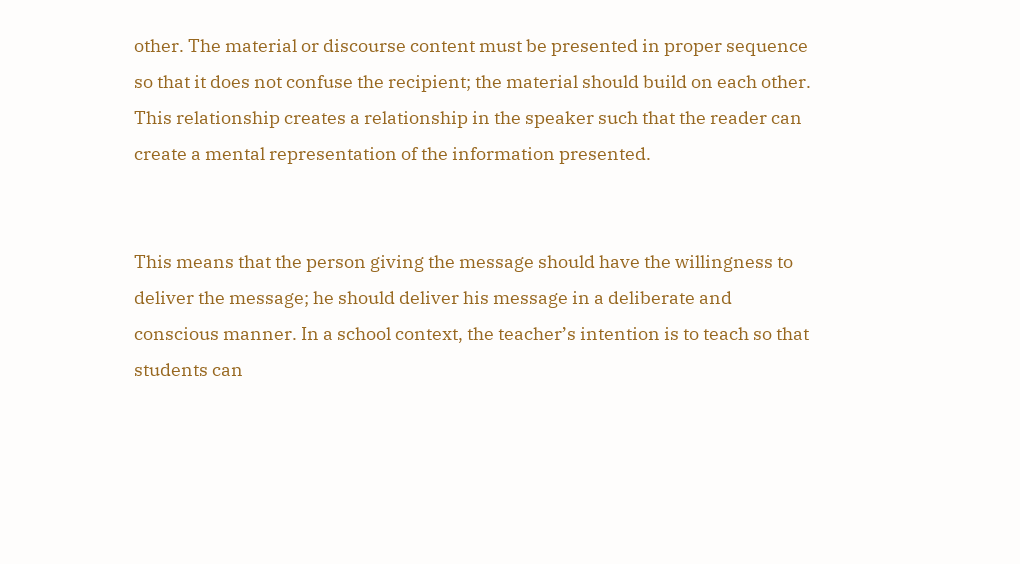other. The material or discourse content must be presented in proper sequence so that it does not confuse the recipient; the material should build on each other. This relationship creates a relationship in the speaker such that the reader can create a mental representation of the information presented.


This means that the person giving the message should have the willingness to deliver the message; he should deliver his message in a deliberate and conscious manner. In a school context, the teacher’s intention is to teach so that students can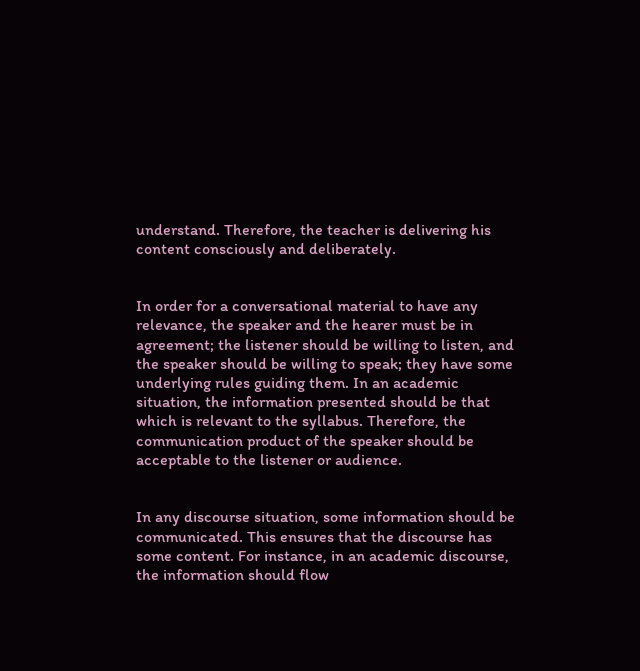understand. Therefore, the teacher is delivering his content consciously and deliberately.


In order for a conversational material to have any relevance, the speaker and the hearer must be in agreement; the listener should be willing to listen, and the speaker should be willing to speak; they have some underlying rules guiding them. In an academic situation, the information presented should be that which is relevant to the syllabus. Therefore, the communication product of the speaker should be acceptable to the listener or audience.


In any discourse situation, some information should be communicated. This ensures that the discourse has some content. For instance, in an academic discourse, the information should flow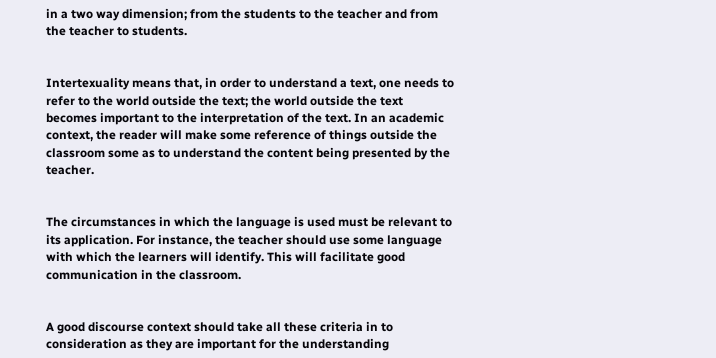in a two way dimension; from the students to the teacher and from the teacher to students.


Intertexuality means that, in order to understand a text, one needs to refer to the world outside the text; the world outside the text becomes important to the interpretation of the text. In an academic context, the reader will make some reference of things outside the classroom some as to understand the content being presented by the teacher.


The circumstances in which the language is used must be relevant to its application. For instance, the teacher should use some language with which the learners will identify. This will facilitate good communication in the classroom.


A good discourse context should take all these criteria in to consideration as they are important for the understanding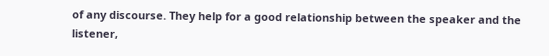of any discourse. They help for a good relationship between the speaker and the listener,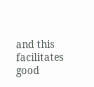and this facilitates good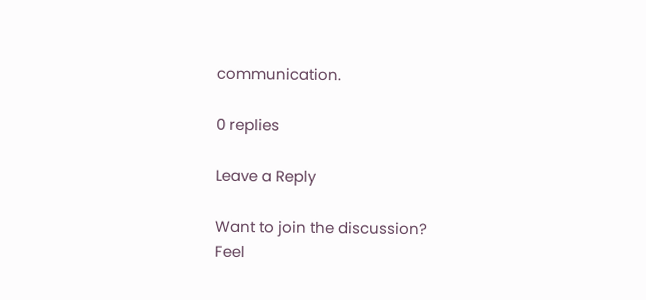communication.

0 replies

Leave a Reply

Want to join the discussion?
Feel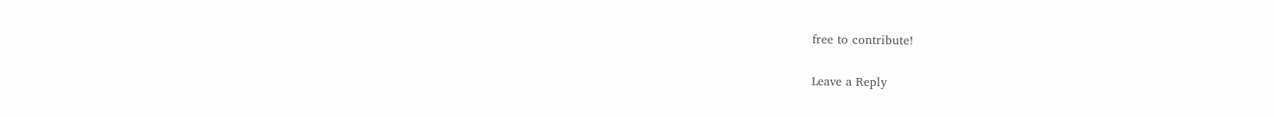free to contribute!

Leave a Reply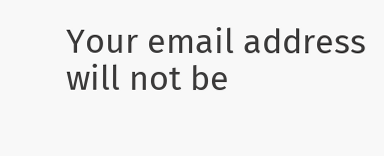Your email address will not be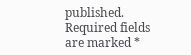published. Required fields are marked *